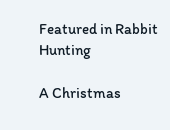Featured in Rabbit Hunting

A Christmas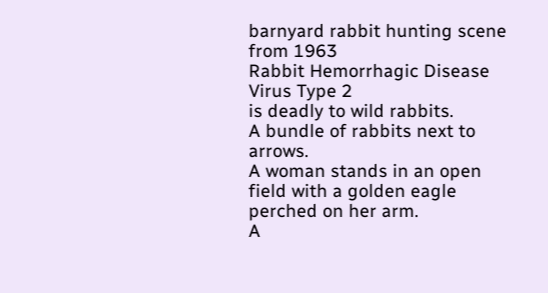barnyard rabbit hunting scene from 1963
Rabbit Hemorrhagic Disease Virus Type 2
is deadly to wild rabbits.
A bundle of rabbits next to arrows.
A woman stands in an open field with a golden eagle perched on her arm.
A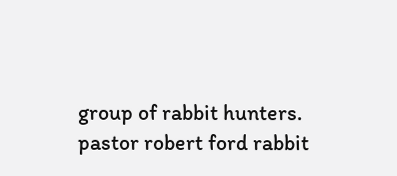group of rabbit hunters.
pastor robert ford rabbit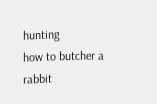hunting
how to butcher a rabbit